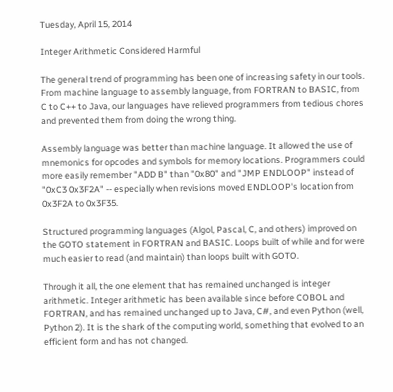Tuesday, April 15, 2014

Integer Arithmetic Considered Harmful

The general trend of programming has been one of increasing safety in our tools. From machine language to assembly language, from FORTRAN to BASIC, from C to C++ to Java, our languages have relieved programmers from tedious chores and prevented them from doing the wrong thing.

Assembly language was better than machine language. It allowed the use of mnemonics for opcodes and symbols for memory locations. Programmers could more easily remember "ADD B" than "0x80" and "JMP ENDLOOP" instead of "0xC3 0x3F2A" -- especially when revisions moved ENDLOOP's location from 0x3F2A to 0x3F35.

Structured programming languages (Algol, Pascal, C, and others) improved on the GOTO statement in FORTRAN and BASIC. Loops built of while and for were much easier to read (and maintain) than loops built with GOTO.

Through it all, the one element that has remained unchanged is integer arithmetic. Integer arithmetic has been available since before COBOL and FORTRAN, and has remained unchanged up to Java, C#, and even Python (well, Python 2). It is the shark of the computing world, something that evolved to an efficient form and has not changed.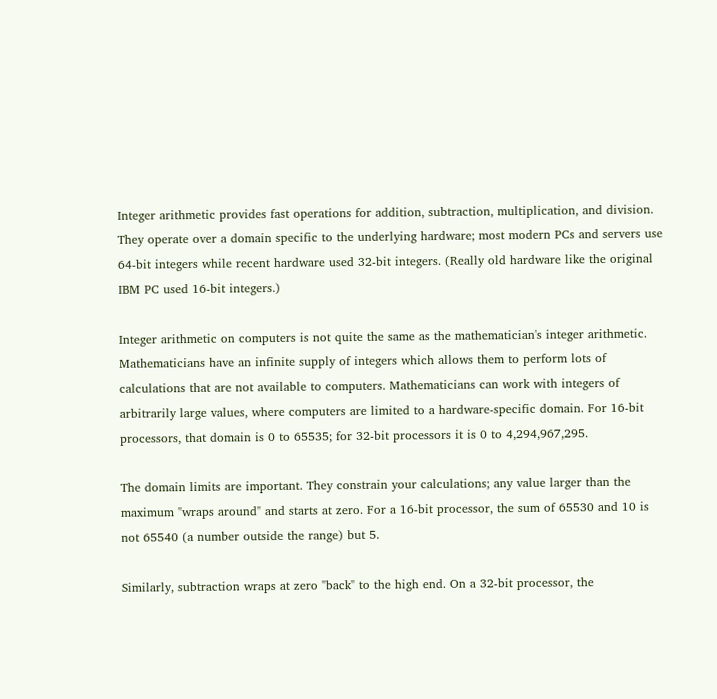Integer arithmetic provides fast operations for addition, subtraction, multiplication, and division. They operate over a domain specific to the underlying hardware; most modern PCs and servers use 64-bit integers while recent hardware used 32-bit integers. (Really old hardware like the original IBM PC used 16-bit integers.)

Integer arithmetic on computers is not quite the same as the mathematician's integer arithmetic. Mathematicians have an infinite supply of integers which allows them to perform lots of calculations that are not available to computers. Mathematicians can work with integers of arbitrarily large values, where computers are limited to a hardware-specific domain. For 16-bit processors, that domain is 0 to 65535; for 32-bit processors it is 0 to 4,294,967,295.

The domain limits are important. They constrain your calculations; any value larger than the maximum "wraps around" and starts at zero. For a 16-bit processor, the sum of 65530 and 10 is not 65540 (a number outside the range) but 5.

Similarly, subtraction wraps at zero "back" to the high end. On a 32-bit processor, the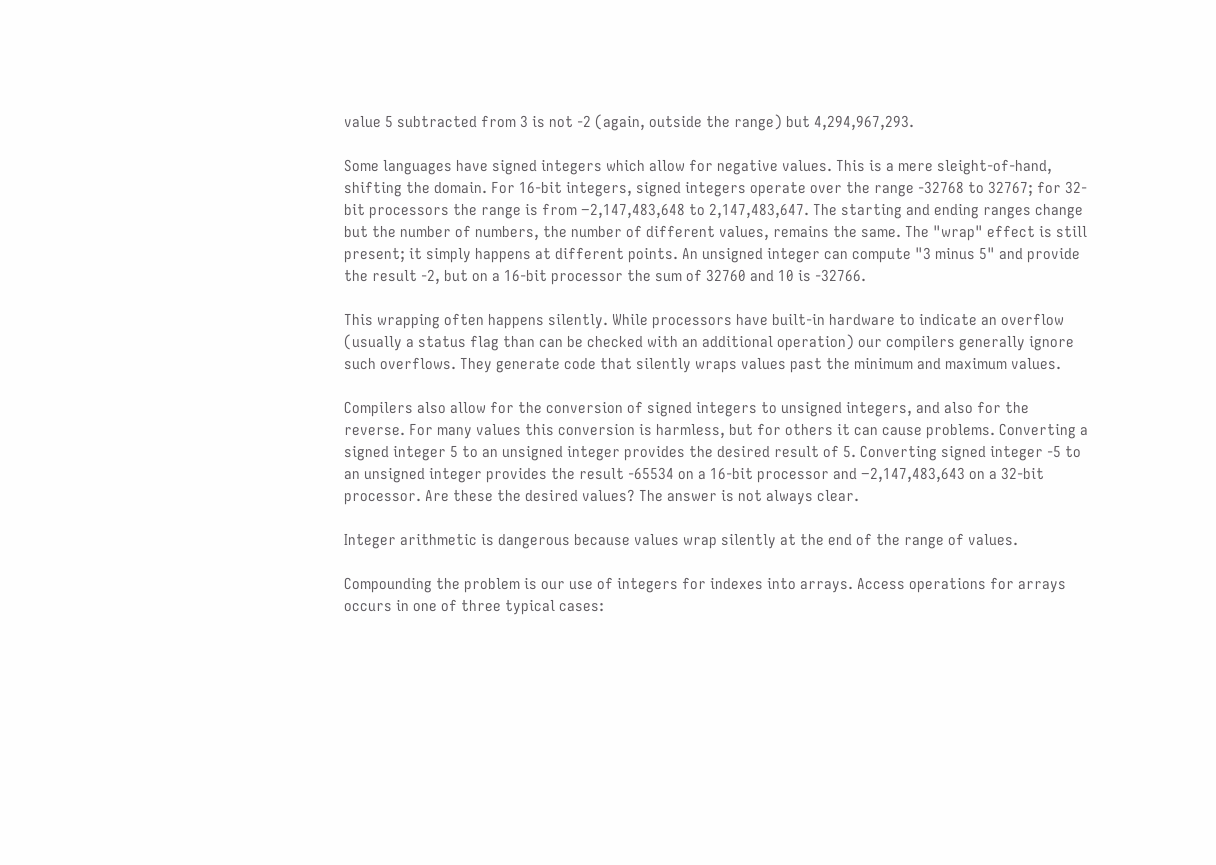value 5 subtracted from 3 is not -2 (again, outside the range) but 4,294,967,293.

Some languages have signed integers which allow for negative values. This is a mere sleight-of-hand, shifting the domain. For 16-bit integers, signed integers operate over the range -32768 to 32767; for 32-bit processors the range is from −2,147,483,648 to 2,147,483,647. The starting and ending ranges change but the number of numbers, the number of different values, remains the same. The "wrap" effect is still present; it simply happens at different points. An unsigned integer can compute "3 minus 5" and provide the result -2, but on a 16-bit processor the sum of 32760 and 10 is -32766.

This wrapping often happens silently. While processors have built-in hardware to indicate an overflow (usually a status flag than can be checked with an additional operation) our compilers generally ignore such overflows. They generate code that silently wraps values past the minimum and maximum values.

Compilers also allow for the conversion of signed integers to unsigned integers, and also for the reverse. For many values this conversion is harmless, but for others it can cause problems. Converting a signed integer 5 to an unsigned integer provides the desired result of 5. Converting signed integer -5 to an unsigned integer provides the result -65534 on a 16-bit processor and −2,147,483,643 on a 32-bit processor. Are these the desired values? The answer is not always clear.

Integer arithmetic is dangerous because values wrap silently at the end of the range of values.

Compounding the problem is our use of integers for indexes into arrays. Access operations for arrays occurs in one of three typical cases: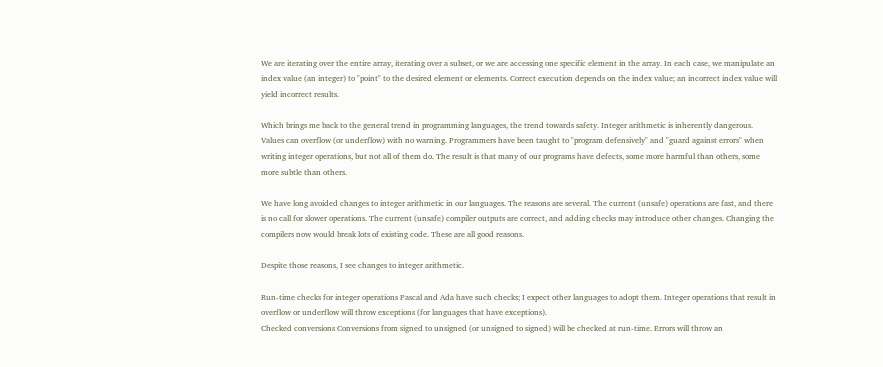We are iterating over the entire array, iterating over a subset, or we are accessing one specific element in the array. In each case, we manipulate an index value (an integer) to "point" to the desired element or elements. Correct execution depends on the index value; an incorrect index value will yield incorrect results.

Which brings me back to the general trend in programming languages, the trend towards safety. Integer arithmetic is inherently dangerous. Values can overflow (or underflow) with no warning. Programmers have been taught to "program defensively" and "guard against errors" when writing integer operations, but not all of them do. The result is that many of our programs have defects, some more harmful than others, some more subtle than others.

We have long avoided changes to integer arithmetic in our languages. The reasons are several. The current (unsafe) operations are fast, and there is no call for slower operations. The current (unsafe) compiler outputs are correct, and adding checks may introduce other changes. Changing the compilers now would break lots of existing code. These are all good reasons.

Despite those reasons, I see changes to integer arithmetic.

Run-time checks for integer operations Pascal and Ada have such checks; I expect other languages to adopt them. Integer operations that result in overflow or underflow will throw exceptions (for languages that have exceptions).
Checked conversions Conversions from signed to unsigned (or unsigned to signed) will be checked at run-time. Errors will throw an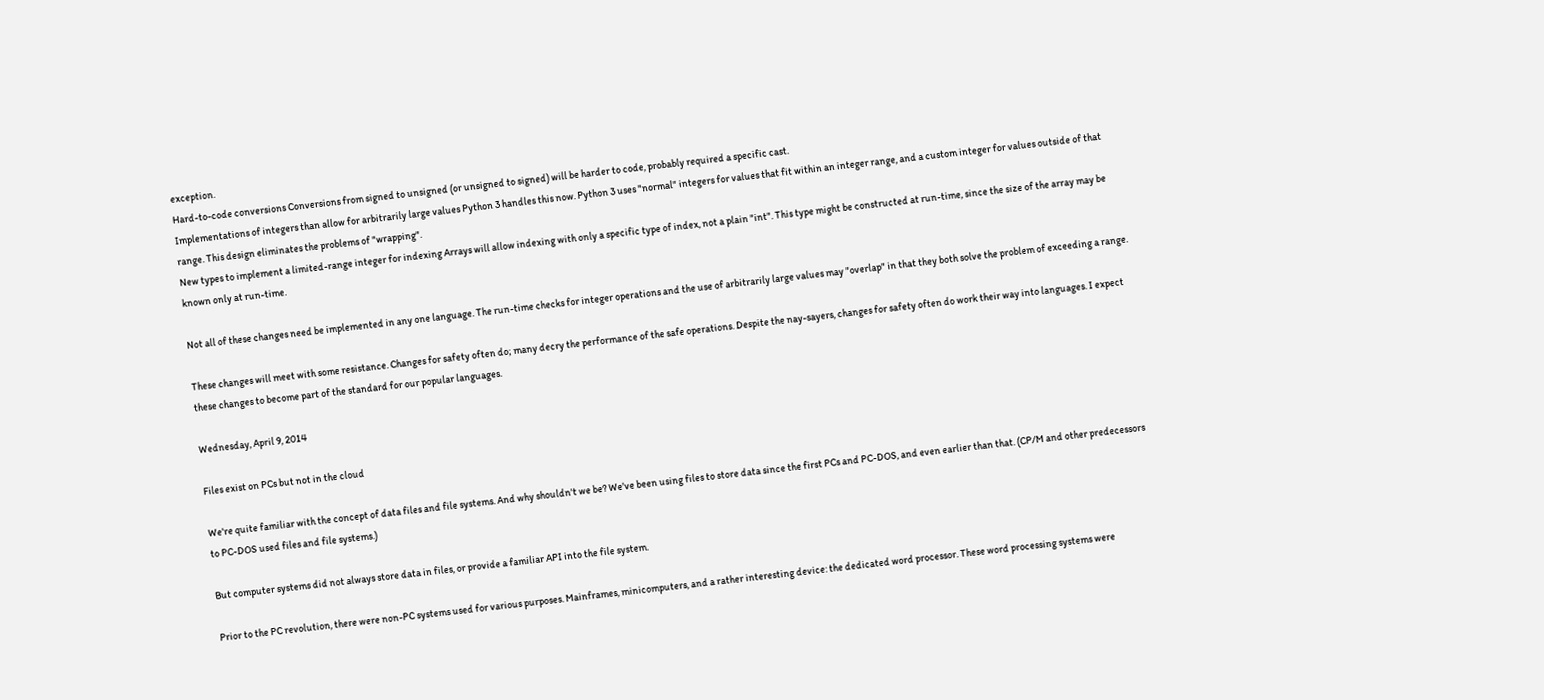exception.
Hard-to-code conversions Conversions from signed to unsigned (or unsigned to signed) will be harder to code, probably required a specific cast.
Implementations of integers than allow for arbitrarily large values Python 3 handles this now. Python 3 uses "normal" integers for values that fit within an integer range, and a custom integer for values outside of that range. This design eliminates the problems of "wrapping".
New types to implement a limited-range integer for indexing Arrays will allow indexing with only a specific type of index, not a plain "int". This type might be constructed at run-time, since the size of the array may be known only at run-time.

Not all of these changes need be implemented in any one language. The run-time checks for integer operations and the use of arbitrarily large values may "overlap" in that they both solve the problem of exceeding a range.

These changes will meet with some resistance. Changes for safety often do; many decry the performance of the safe operations. Despite the nay-sayers, changes for safety often do work their way into languages. I expect these changes to become part of the standard for our popular languages.

Wednesday, April 9, 2014

Files exist on PCs but not in the cloud

We're quite familiar with the concept of data files and file systems. And why shouldn't we be? We've been using files to store data since the first PCs and PC-DOS, and even earlier than that. (CP/M and other predecessors to PC-DOS used files and file systems.)

But computer systems did not always store data in files, or provide a familiar API into the file system.

Prior to the PC revolution, there were non-PC systems used for various purposes. Mainframes, minicomputers, and a rather interesting device: the dedicated word processor. These word processing systems were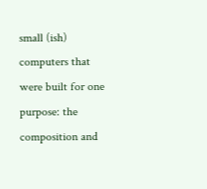small (ish) computers that were built for one purpose: the composition and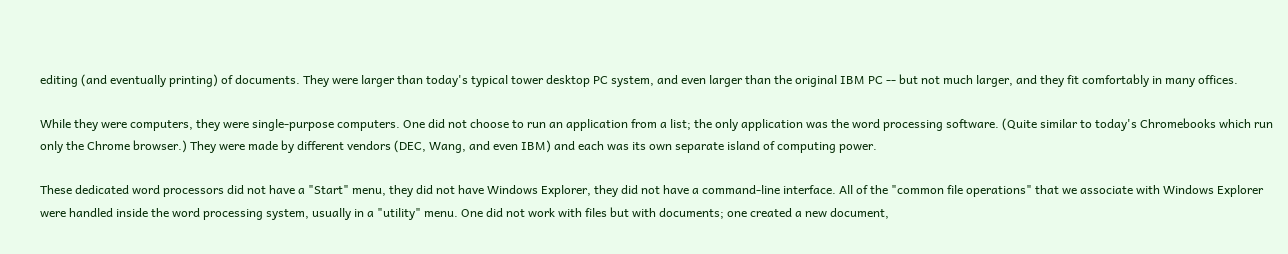editing (and eventually printing) of documents. They were larger than today's typical tower desktop PC system, and even larger than the original IBM PC -- but not much larger, and they fit comfortably in many offices.

While they were computers, they were single-purpose computers. One did not choose to run an application from a list; the only application was the word processing software. (Quite similar to today's Chromebooks which run only the Chrome browser.) They were made by different vendors (DEC, Wang, and even IBM) and each was its own separate island of computing power.

These dedicated word processors did not have a "Start" menu, they did not have Windows Explorer, they did not have a command-line interface. All of the "common file operations" that we associate with Windows Explorer were handled inside the word processing system, usually in a "utility" menu. One did not work with files but with documents; one created a new document,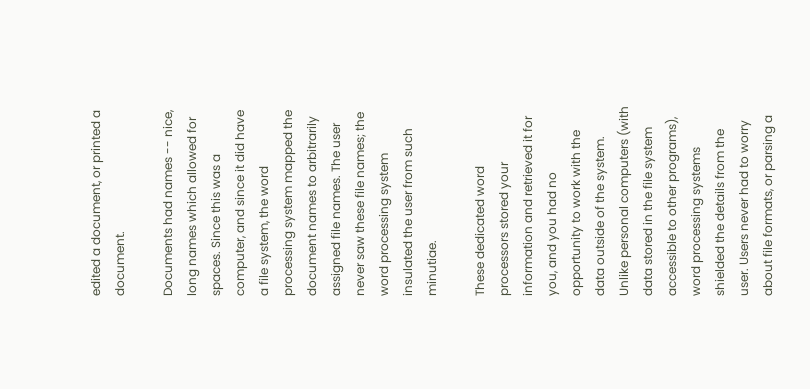edited a document, or printed a document.

Documents had names -- nice, long names which allowed for spaces. Since this was a computer, and since it did have a file system, the word processing system mapped the document names to arbitrarily assigned file names. The user never saw these file names; the word processing system insulated the user from such minutiae.

These dedicated word processors stored your information and retrieved it for you, and you had no opportunity to work with the data outside of the system. Unlike personal computers (with data stored in the file system accessible to other programs), word processing systems shielded the details from the user. Users never had to worry about file formats, or parsing a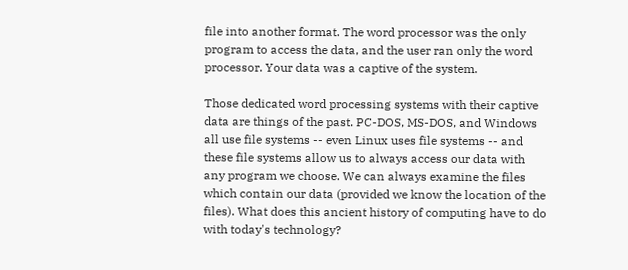file into another format. The word processor was the only program to access the data, and the user ran only the word processor. Your data was a captive of the system.

Those dedicated word processing systems with their captive data are things of the past. PC-DOS, MS-DOS, and Windows all use file systems -- even Linux uses file systems -- and these file systems allow us to always access our data with any program we choose. We can always examine the files which contain our data (provided we know the location of the files). What does this ancient history of computing have to do with today's technology?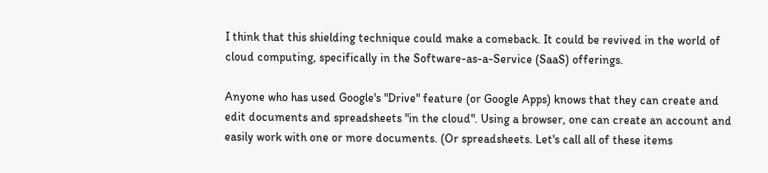I think that this shielding technique could make a comeback. It could be revived in the world of cloud computing, specifically in the Software-as-a-Service (SaaS) offerings.

Anyone who has used Google's "Drive" feature (or Google Apps) knows that they can create and edit documents and spreadsheets "in the cloud". Using a browser, one can create an account and easily work with one or more documents. (Or spreadsheets. Let's call all of these items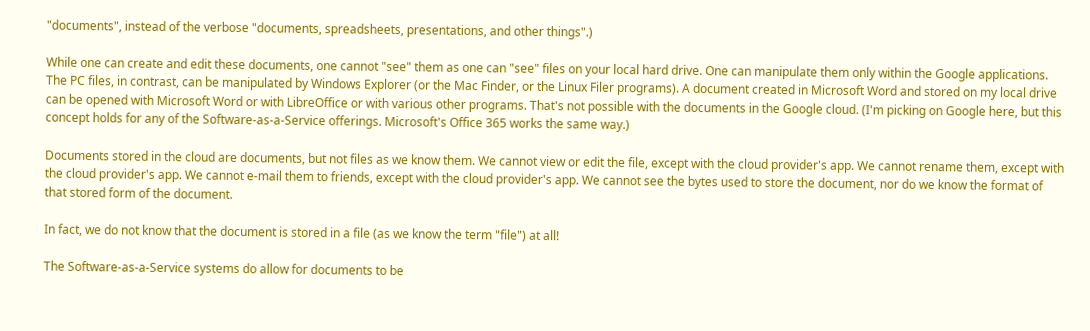"documents", instead of the verbose "documents, spreadsheets, presentations, and other things".)

While one can create and edit these documents, one cannot "see" them as one can "see" files on your local hard drive. One can manipulate them only within the Google applications. The PC files, in contrast, can be manipulated by Windows Explorer (or the Mac Finder, or the Linux Filer programs). A document created in Microsoft Word and stored on my local drive can be opened with Microsoft Word or with LibreOffice or with various other programs. That's not possible with the documents in the Google cloud. (I'm picking on Google here, but this concept holds for any of the Software-as-a-Service offerings. Microsoft's Office 365 works the same way.)

Documents stored in the cloud are documents, but not files as we know them. We cannot view or edit the file, except with the cloud provider's app. We cannot rename them, except with the cloud provider's app. We cannot e-mail them to friends, except with the cloud provider's app. We cannot see the bytes used to store the document, nor do we know the format of that stored form of the document.

In fact, we do not know that the document is stored in a file (as we know the term "file") at all!

The Software-as-a-Service systems do allow for documents to be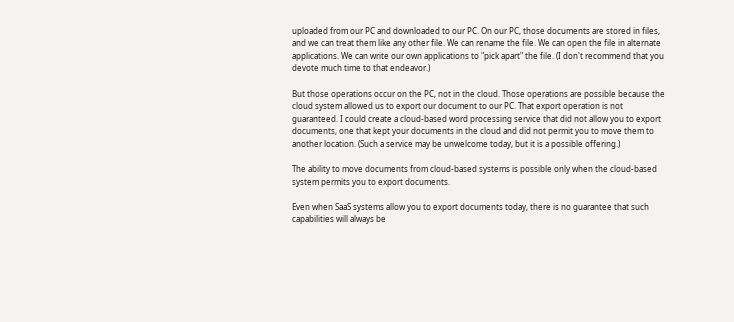uploaded from our PC and downloaded to our PC. On our PC, those documents are stored in files, and we can treat them like any other file. We can rename the file. We can open the file in alternate applications. We can write our own applications to "pick apart" the file. (I don't recommend that you devote much time to that endeavor.)

But those operations occur on the PC, not in the cloud. Those operations are possible because the cloud system allowed us to export our document to our PC. That export operation is not guaranteed. I could create a cloud-based word processing service that did not allow you to export documents, one that kept your documents in the cloud and did not permit you to move them to another location. (Such a service may be unwelcome today, but it is a possible offering.)

The ability to move documents from cloud-based systems is possible only when the cloud-based system permits you to export documents.

Even when SaaS systems allow you to export documents today, there is no guarantee that such capabilities will always be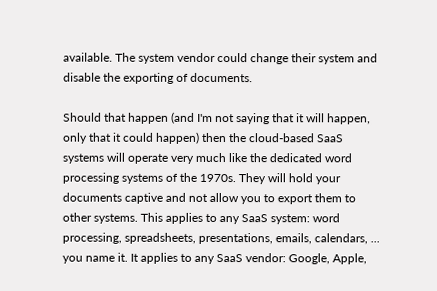available. The system vendor could change their system and disable the exporting of documents.

Should that happen (and I'm not saying that it will happen, only that it could happen) then the cloud-based SaaS systems will operate very much like the dedicated word processing systems of the 1970s. They will hold your documents captive and not allow you to export them to other systems. This applies to any SaaS system: word processing, spreadsheets, presentations, emails, calendars, ... you name it. It applies to any SaaS vendor: Google, Apple,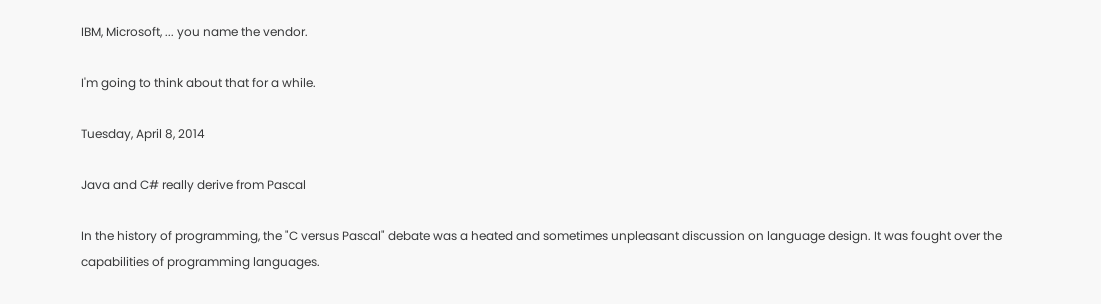IBM, Microsoft, ... you name the vendor.

I'm going to think about that for a while.

Tuesday, April 8, 2014

Java and C# really derive from Pascal

In the history of programming, the "C versus Pascal" debate was a heated and sometimes unpleasant discussion on language design. It was fought over the capabilities of programming languages.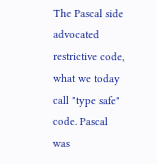The Pascal side advocated restrictive code, what we today call "type safe" code. Pascal was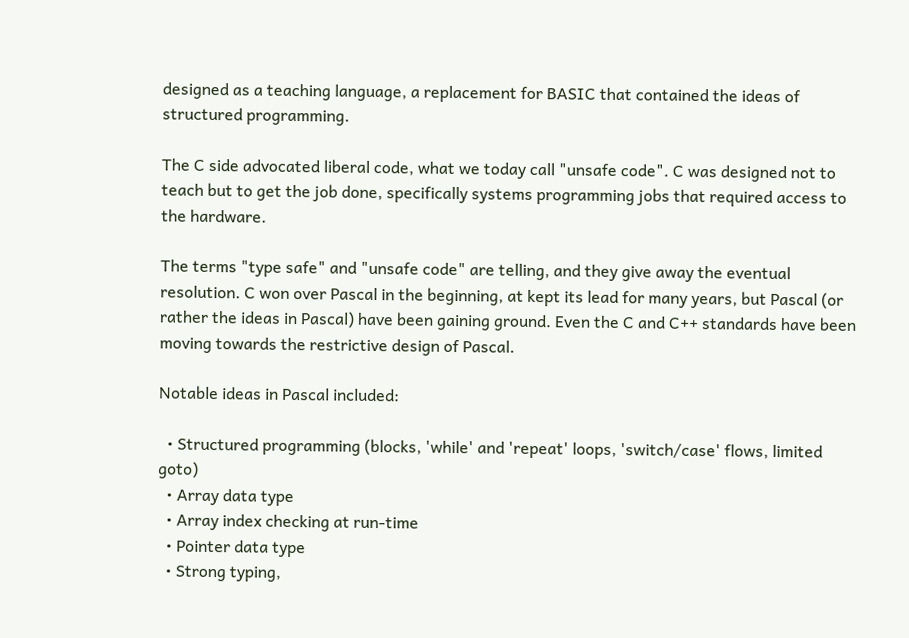designed as a teaching language, a replacement for BASIC that contained the ideas of structured programming.

The C side advocated liberal code, what we today call "unsafe code". C was designed not to teach but to get the job done, specifically systems programming jobs that required access to the hardware.

The terms "type safe" and "unsafe code" are telling, and they give away the eventual resolution. C won over Pascal in the beginning, at kept its lead for many years, but Pascal (or rather the ideas in Pascal) have been gaining ground. Even the C and C++ standards have been moving towards the restrictive design of Pascal.

Notable ideas in Pascal included:

  • Structured programming (blocks, 'while' and 'repeat' loops, 'switch/case' flows, limited goto)
  • Array data type
  • Array index checking at run-time
  • Pointer data type
  • Strong typing,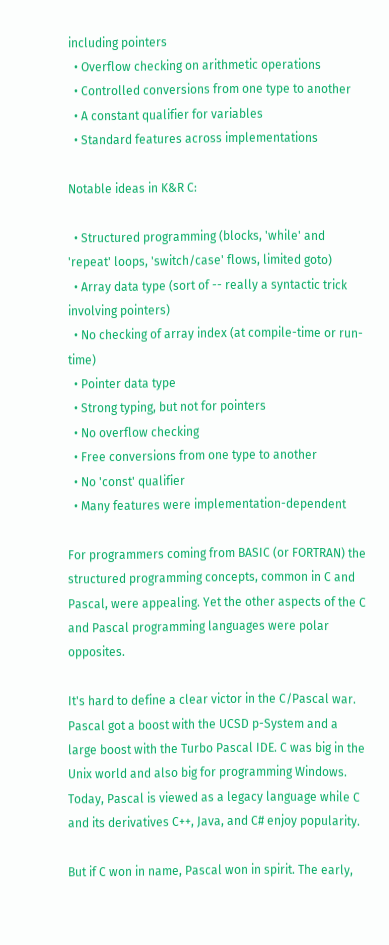including pointers
  • Overflow checking on arithmetic operations
  • Controlled conversions from one type to another
  • A constant qualifier for variables
  • Standard features across implementations

Notable ideas in K&R C:

  • Structured programming (blocks, 'while' and 'repeat' loops, 'switch/case' flows, limited goto)
  • Array data type (sort of -- really a syntactic trick involving pointers)
  • No checking of array index (at compile-time or run-time)
  • Pointer data type
  • Strong typing, but not for pointers
  • No overflow checking
  • Free conversions from one type to another
  • No 'const' qualifier
  • Many features were implementation-dependent

For programmers coming from BASIC (or FORTRAN) the structured programming concepts, common in C and Pascal, were appealing. Yet the other aspects of the C and Pascal programming languages were polar opposites.

It's hard to define a clear victor in the C/Pascal war. Pascal got a boost with the UCSD p-System and a large boost with the Turbo Pascal IDE. C was big in the Unix world and also big for programming Windows. Today, Pascal is viewed as a legacy language while C and its derivatives C++, Java, and C# enjoy popularity.

But if C won in name, Pascal won in spirit. The early,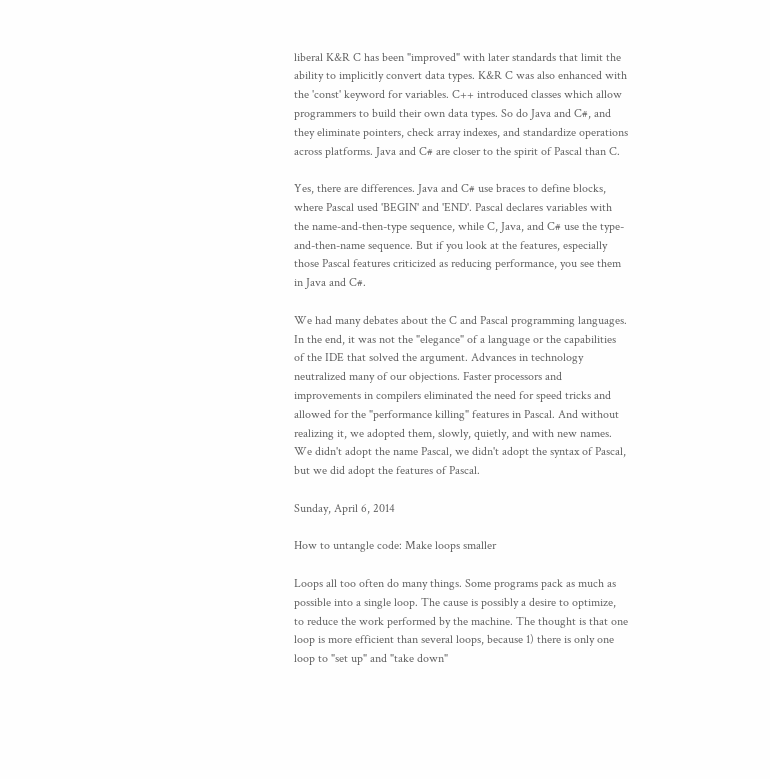liberal K&R C has been "improved" with later standards that limit the ability to implicitly convert data types. K&R C was also enhanced with the 'const' keyword for variables. C++ introduced classes which allow programmers to build their own data types. So do Java and C#, and they eliminate pointers, check array indexes, and standardize operations across platforms. Java and C# are closer to the spirit of Pascal than C.

Yes, there are differences. Java and C# use braces to define blocks, where Pascal used 'BEGIN' and 'END'. Pascal declares variables with the name-and-then-type sequence, while C, Java, and C# use the type-and-then-name sequence. But if you look at the features, especially those Pascal features criticized as reducing performance, you see them in Java and C#.

We had many debates about the C and Pascal programming languages. In the end, it was not the "elegance" of a language or the capabilities of the IDE that solved the argument. Advances in technology neutralized many of our objections. Faster processors and improvements in compilers eliminated the need for speed tricks and allowed for the "performance killing" features in Pascal. And without realizing it, we adopted them, slowly, quietly, and with new names. We didn't adopt the name Pascal, we didn't adopt the syntax of Pascal, but we did adopt the features of Pascal.

Sunday, April 6, 2014

How to untangle code: Make loops smaller

Loops all too often do many things. Some programs pack as much as possible into a single loop. The cause is possibly a desire to optimize, to reduce the work performed by the machine. The thought is that one loop is more efficient than several loops, because 1) there is only one loop to "set up" and "take down"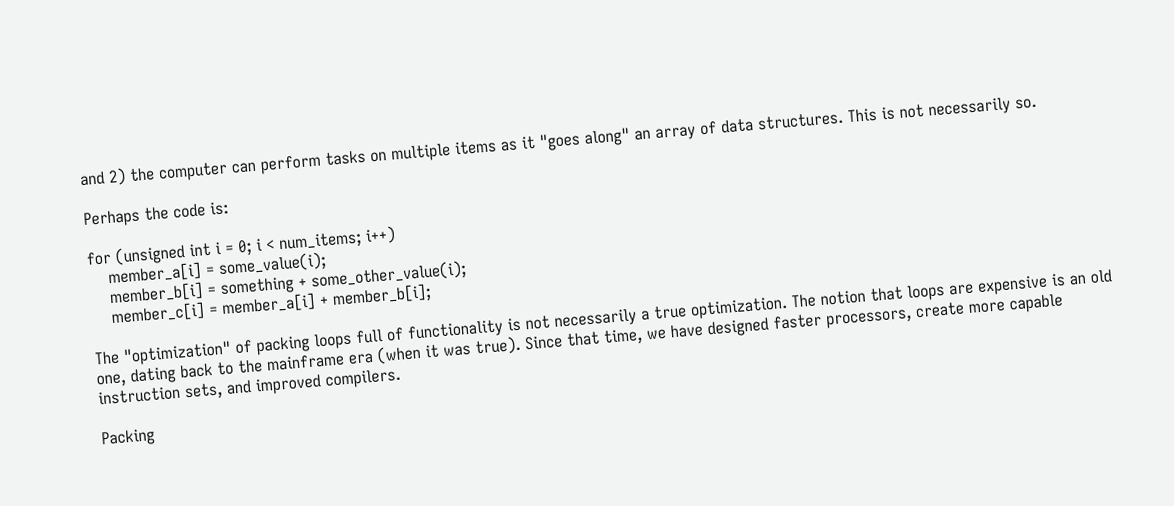and 2) the computer can perform tasks on multiple items as it "goes along" an array of data structures. This is not necessarily so.

Perhaps the code is:

for (unsigned int i = 0; i < num_items; i++)
    member_a[i] = some_value(i);
    member_b[i] = something + some_other_value(i);
    member_c[i] = member_a[i] + member_b[i];

The "optimization" of packing loops full of functionality is not necessarily a true optimization. The notion that loops are expensive is an old one, dating back to the mainframe era (when it was true). Since that time, we have designed faster processors, create more capable instruction sets, and improved compilers.

Packing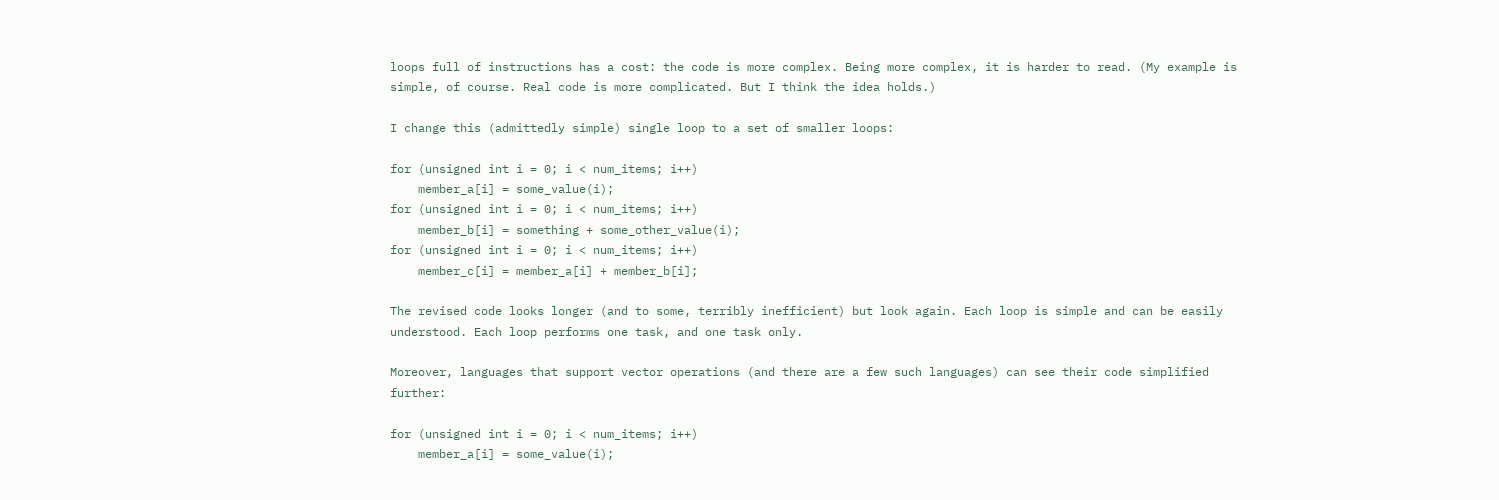loops full of instructions has a cost: the code is more complex. Being more complex, it is harder to read. (My example is simple, of course. Real code is more complicated. But I think the idea holds.)

I change this (admittedly simple) single loop to a set of smaller loops:

for (unsigned int i = 0; i < num_items; i++)
    member_a[i] = some_value(i);
for (unsigned int i = 0; i < num_items; i++)
    member_b[i] = something + some_other_value(i);
for (unsigned int i = 0; i < num_items; i++)
    member_c[i] = member_a[i] + member_b[i];

The revised code looks longer (and to some, terribly inefficient) but look again. Each loop is simple and can be easily understood. Each loop performs one task, and one task only.

Moreover, languages that support vector operations (and there are a few such languages) can see their code simplified further:

for (unsigned int i = 0; i < num_items; i++)
    member_a[i] = some_value(i);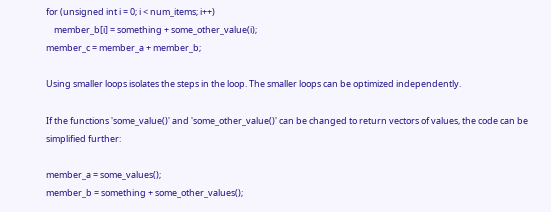for (unsigned int i = 0; i < num_items; i++)
    member_b[i] = something + some_other_value(i);
member_c = member_a + member_b;

Using smaller loops isolates the steps in the loop. The smaller loops can be optimized independently.

If the functions 'some_value()' and 'some_other_value()' can be changed to return vectors of values, the code can be simplified further:

member_a = some_values();
member_b = something + some_other_values();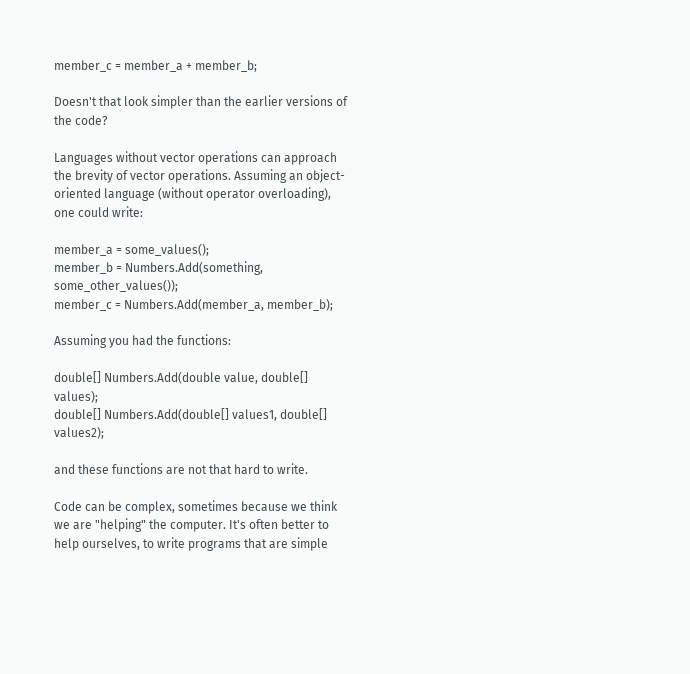member_c = member_a + member_b;

Doesn't that look simpler than the earlier versions of the code?

Languages without vector operations can approach the brevity of vector operations. Assuming an object-oriented language (without operator overloading), one could write:

member_a = some_values();
member_b = Numbers.Add(something, some_other_values());
member_c = Numbers.Add(member_a, member_b);

Assuming you had the functions:

double[] Numbers.Add(double value, double[] values);
double[] Numbers.Add(double[] values1, double[] values2);

and these functions are not that hard to write.

Code can be complex, sometimes because we think we are "helping" the computer. It's often better to help ourselves, to write programs that are simple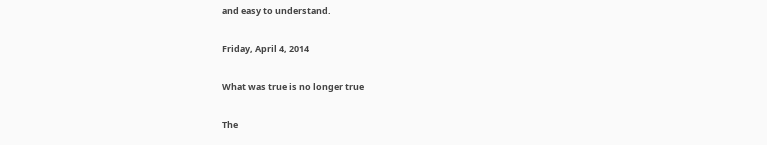and easy to understand.

Friday, April 4, 2014

What was true is no longer true

The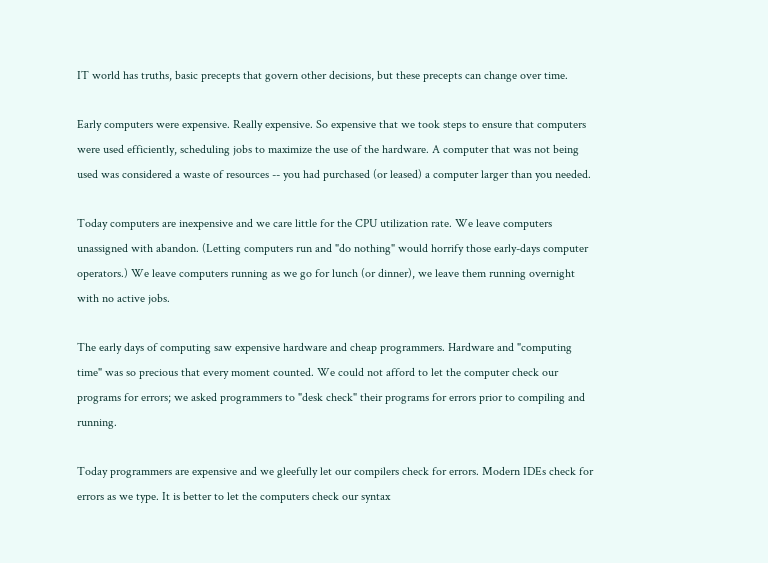IT world has truths, basic precepts that govern other decisions, but these precepts can change over time.

Early computers were expensive. Really expensive. So expensive that we took steps to ensure that computers were used efficiently, scheduling jobs to maximize the use of the hardware. A computer that was not being used was considered a waste of resources -- you had purchased (or leased) a computer larger than you needed.

Today computers are inexpensive and we care little for the CPU utilization rate. We leave computers unassigned with abandon. (Letting computers run and "do nothing" would horrify those early-days computer operators.) We leave computers running as we go for lunch (or dinner), we leave them running overnight with no active jobs.

The early days of computing saw expensive hardware and cheap programmers. Hardware and "computing time" was so precious that every moment counted. We could not afford to let the computer check our programs for errors; we asked programmers to "desk check" their programs for errors prior to compiling and running.

Today programmers are expensive and we gleefully let our compilers check for errors. Modern IDEs check for errors as we type. It is better to let the computers check our syntax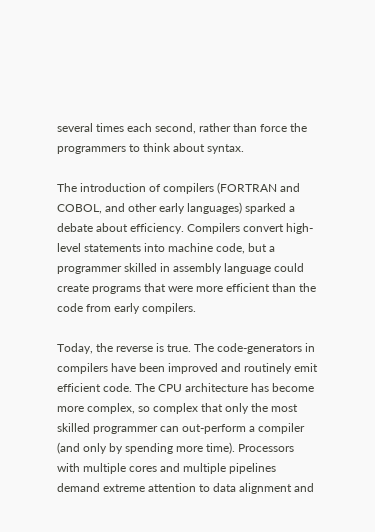several times each second, rather than force the programmers to think about syntax.

The introduction of compilers (FORTRAN and COBOL, and other early languages) sparked a debate about efficiency. Compilers convert high-level statements into machine code, but a programmer skilled in assembly language could create programs that were more efficient than the code from early compilers.

Today, the reverse is true. The code-generators in compilers have been improved and routinely emit efficient code. The CPU architecture has become more complex, so complex that only the most skilled programmer can out-perform a compiler (and only by spending more time). Processors with multiple cores and multiple pipelines demand extreme attention to data alignment and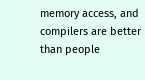memory access, and compilers are better than people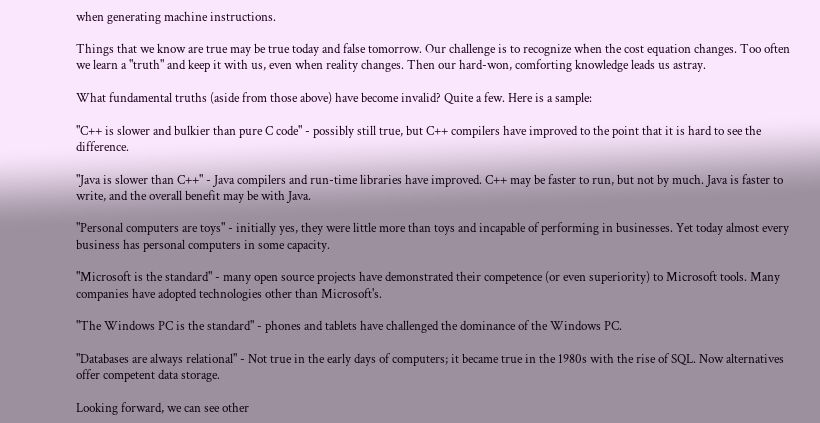when generating machine instructions.

Things that we know are true may be true today and false tomorrow. Our challenge is to recognize when the cost equation changes. Too often we learn a "truth" and keep it with us, even when reality changes. Then our hard-won, comforting knowledge leads us astray.

What fundamental truths (aside from those above) have become invalid? Quite a few. Here is a sample:

"C++ is slower and bulkier than pure C code" - possibly still true, but C++ compilers have improved to the point that it is hard to see the difference.

"Java is slower than C++" - Java compilers and run-time libraries have improved. C++ may be faster to run, but not by much. Java is faster to write, and the overall benefit may be with Java.

"Personal computers are toys" - initially yes, they were little more than toys and incapable of performing in businesses. Yet today almost every business has personal computers in some capacity.

"Microsoft is the standard" - many open source projects have demonstrated their competence (or even superiority) to Microsoft tools. Many companies have adopted technologies other than Microsoft's.

"The Windows PC is the standard" - phones and tablets have challenged the dominance of the Windows PC.

"Databases are always relational" - Not true in the early days of computers; it became true in the 1980s with the rise of SQL. Now alternatives offer competent data storage.

Looking forward, we can see other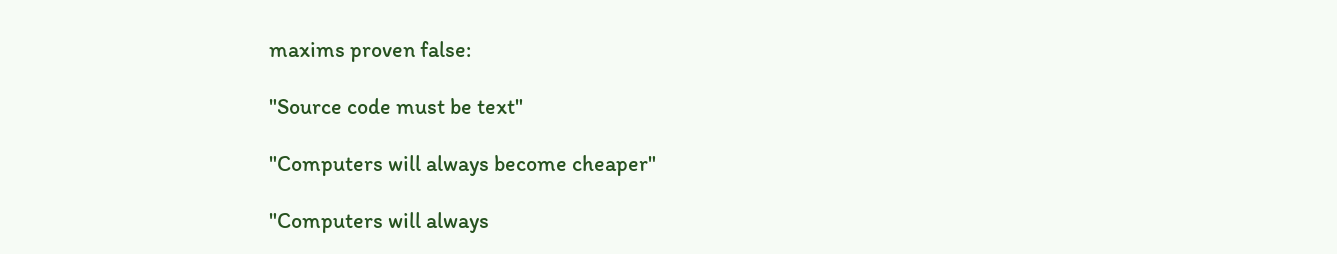maxims proven false:

"Source code must be text"

"Computers will always become cheaper"

"Computers will always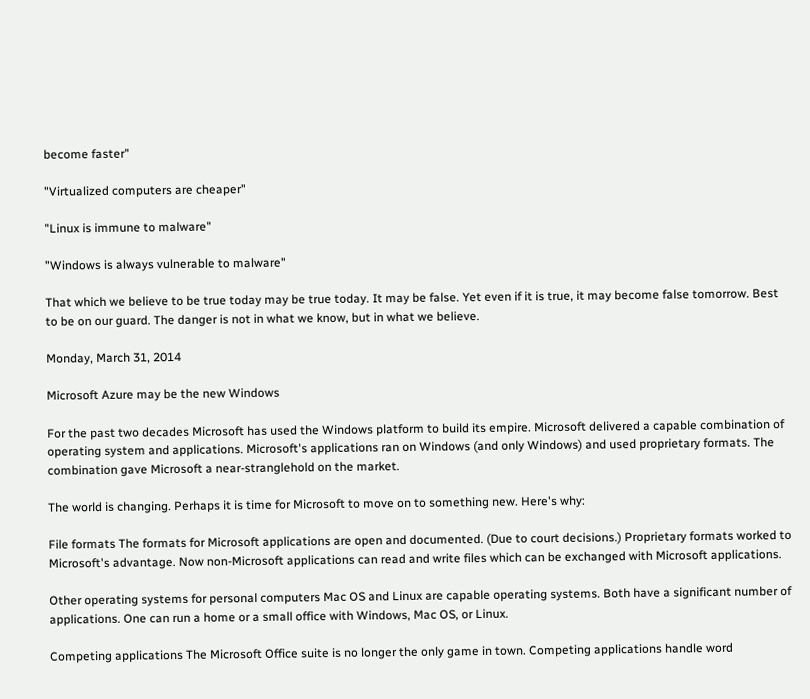become faster"

"Virtualized computers are cheaper"

"Linux is immune to malware"

"Windows is always vulnerable to malware"

That which we believe to be true today may be true today. It may be false. Yet even if it is true, it may become false tomorrow. Best to be on our guard. The danger is not in what we know, but in what we believe.

Monday, March 31, 2014

Microsoft Azure may be the new Windows

For the past two decades Microsoft has used the Windows platform to build its empire. Microsoft delivered a capable combination of operating system and applications. Microsoft's applications ran on Windows (and only Windows) and used proprietary formats. The combination gave Microsoft a near-stranglehold on the market.

The world is changing. Perhaps it is time for Microsoft to move on to something new. Here's why:

File formats The formats for Microsoft applications are open and documented. (Due to court decisions.) Proprietary formats worked to Microsoft's advantage. Now non-Microsoft applications can read and write files which can be exchanged with Microsoft applications.

Other operating systems for personal computers Mac OS and Linux are capable operating systems. Both have a significant number of applications. One can run a home or a small office with Windows, Mac OS, or Linux.

Competing applications The Microsoft Office suite is no longer the only game in town. Competing applications handle word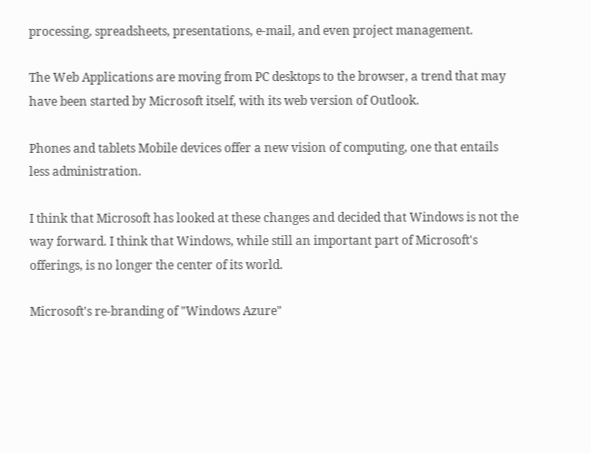processing, spreadsheets, presentations, e-mail, and even project management.

The Web Applications are moving from PC desktops to the browser, a trend that may have been started by Microsoft itself, with its web version of Outlook.

Phones and tablets Mobile devices offer a new vision of computing, one that entails less administration.

I think that Microsoft has looked at these changes and decided that Windows is not the way forward. I think that Windows, while still an important part of Microsoft's offerings, is no longer the center of its world.

Microsoft's re-branding of "Windows Azure"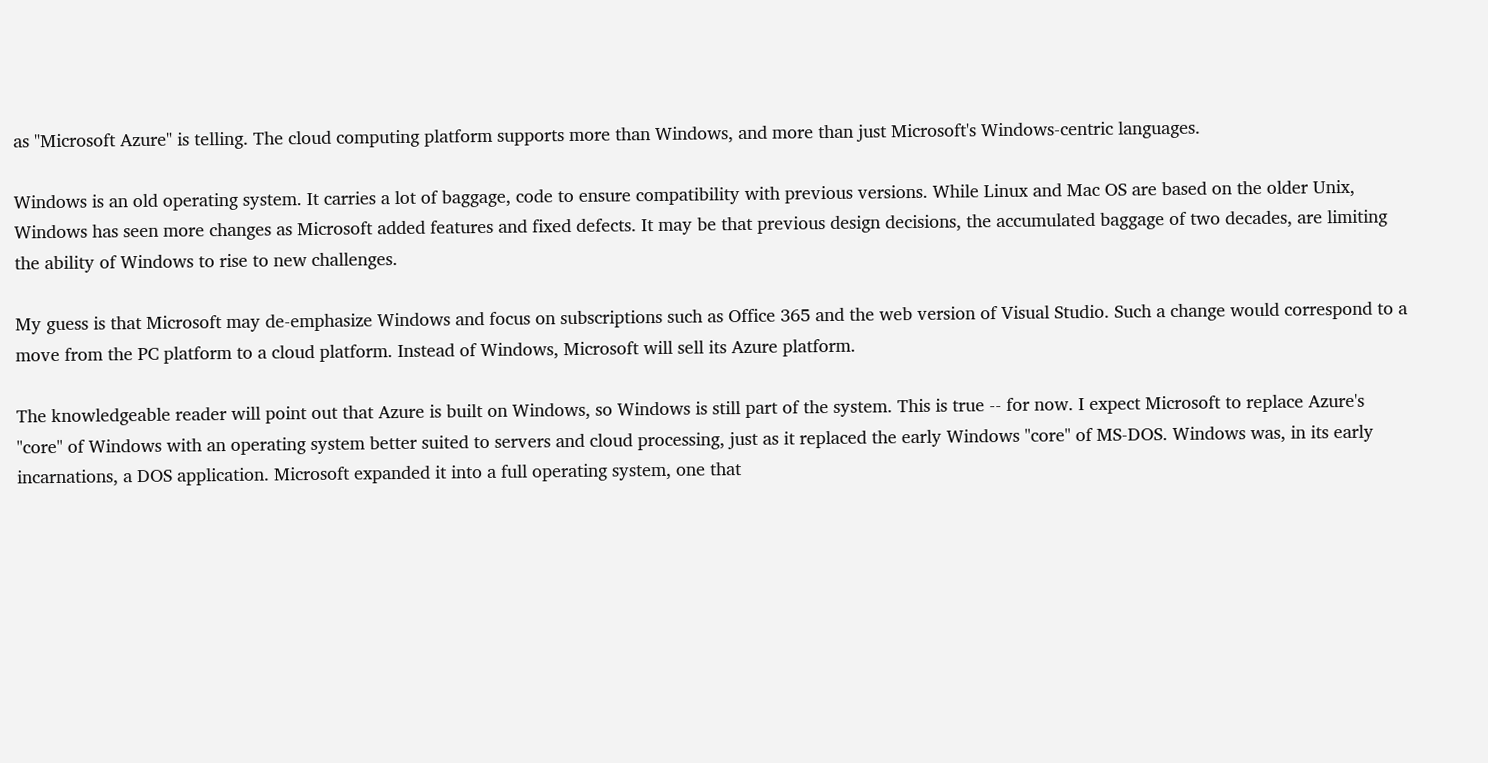as "Microsoft Azure" is telling. The cloud computing platform supports more than Windows, and more than just Microsoft's Windows-centric languages.

Windows is an old operating system. It carries a lot of baggage, code to ensure compatibility with previous versions. While Linux and Mac OS are based on the older Unix, Windows has seen more changes as Microsoft added features and fixed defects. It may be that previous design decisions, the accumulated baggage of two decades, are limiting the ability of Windows to rise to new challenges.

My guess is that Microsoft may de-emphasize Windows and focus on subscriptions such as Office 365 and the web version of Visual Studio. Such a change would correspond to a move from the PC platform to a cloud platform. Instead of Windows, Microsoft will sell its Azure platform.

The knowledgeable reader will point out that Azure is built on Windows, so Windows is still part of the system. This is true -- for now. I expect Microsoft to replace Azure's "core" of Windows with an operating system better suited to servers and cloud processing, just as it replaced the early Windows "core" of MS-DOS. Windows was, in its early incarnations, a DOS application. Microsoft expanded it into a full operating system, one that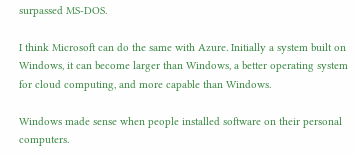surpassed MS-DOS.

I think Microsoft can do the same with Azure. Initially a system built on Windows, it can become larger than Windows, a better operating system for cloud computing, and more capable than Windows.

Windows made sense when people installed software on their personal computers.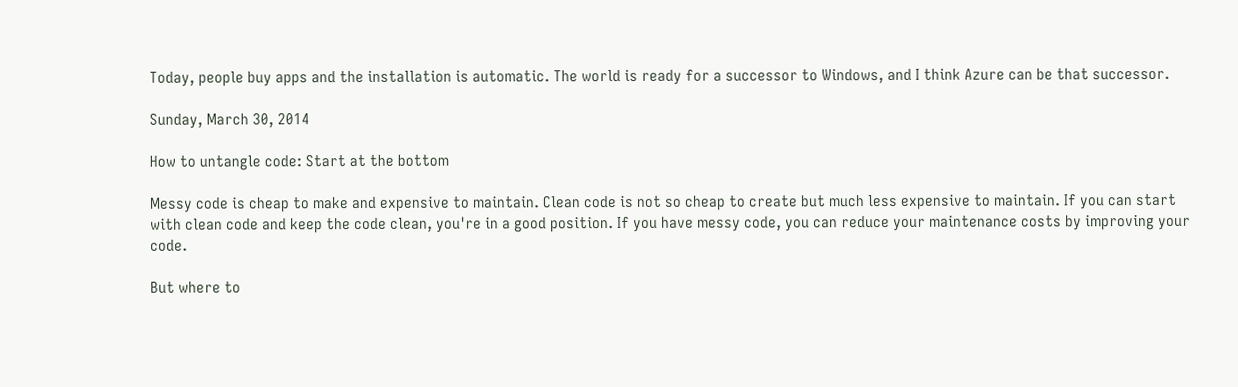Today, people buy apps and the installation is automatic. The world is ready for a successor to Windows, and I think Azure can be that successor.

Sunday, March 30, 2014

How to untangle code: Start at the bottom

Messy code is cheap to make and expensive to maintain. Clean code is not so cheap to create but much less expensive to maintain. If you can start with clean code and keep the code clean, you're in a good position. If you have messy code, you can reduce your maintenance costs by improving your code.

But where to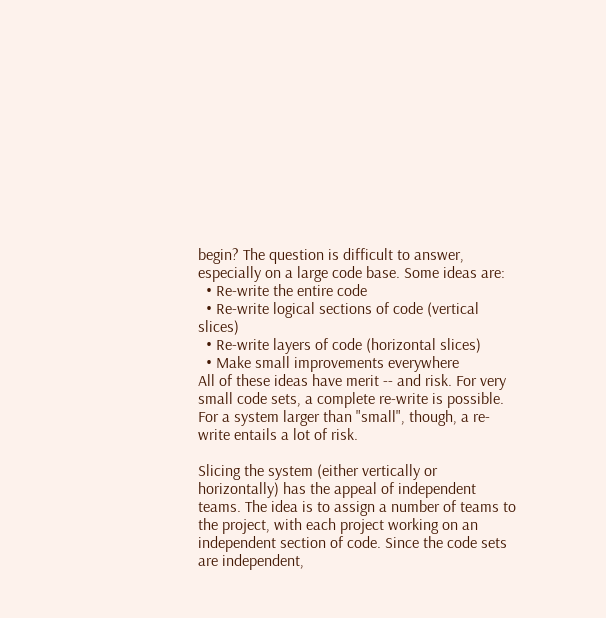begin? The question is difficult to answer, especially on a large code base. Some ideas are:
  • Re-write the entire code
  • Re-write logical sections of code (vertical slices)
  • Re-write layers of code (horizontal slices)
  • Make small improvements everywhere
All of these ideas have merit -- and risk. For very small code sets, a complete re-write is possible. For a system larger than "small", though, a re-write entails a lot of risk.

Slicing the system (either vertically or horizontally) has the appeal of independent teams. The idea is to assign a number of teams to the project, with each project working on an independent section of code. Since the code sets are independent,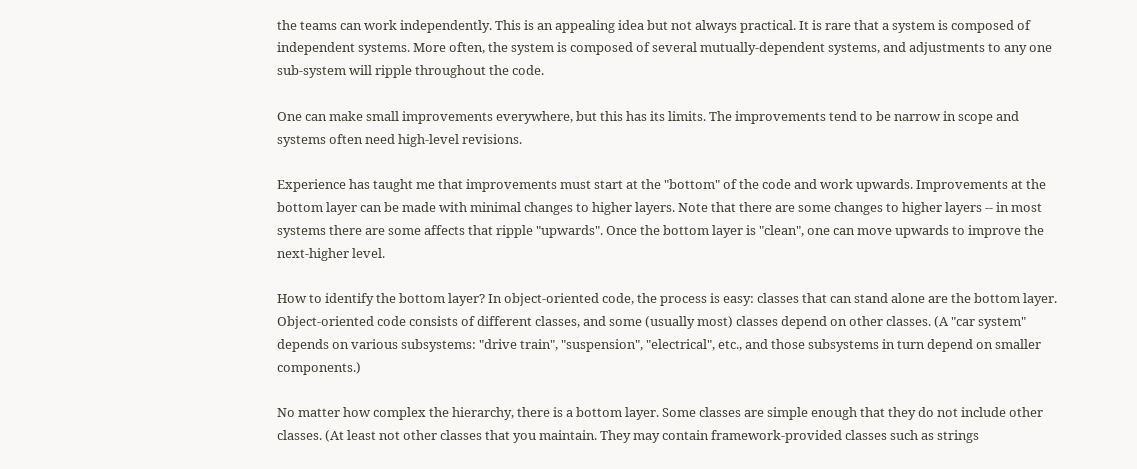the teams can work independently. This is an appealing idea but not always practical. It is rare that a system is composed of independent systems. More often, the system is composed of several mutually-dependent systems, and adjustments to any one sub-system will ripple throughout the code.

One can make small improvements everywhere, but this has its limits. The improvements tend to be narrow in scope and systems often need high-level revisions.

Experience has taught me that improvements must start at the "bottom" of the code and work upwards. Improvements at the bottom layer can be made with minimal changes to higher layers. Note that there are some changes to higher layers -- in most systems there are some affects that ripple "upwards". Once the bottom layer is "clean", one can move upwards to improve the next-higher level.

How to identify the bottom layer? In object-oriented code, the process is easy: classes that can stand alone are the bottom layer. Object-oriented code consists of different classes, and some (usually most) classes depend on other classes. (A "car system" depends on various subsystems: "drive train", "suspension", "electrical", etc., and those subsystems in turn depend on smaller components.)

No matter how complex the hierarchy, there is a bottom layer. Some classes are simple enough that they do not include other classes. (At least not other classes that you maintain. They may contain framework-provided classes such as strings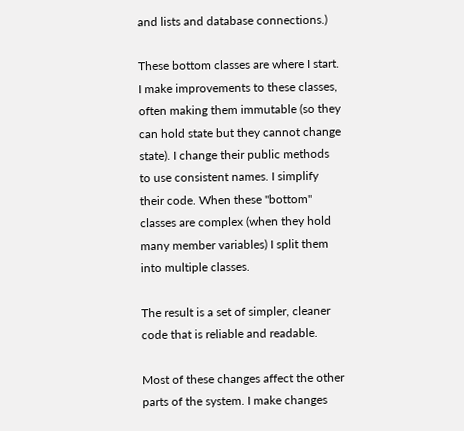and lists and database connections.)

These bottom classes are where I start. I make improvements to these classes, often making them immutable (so they can hold state but they cannot change state). I change their public methods to use consistent names. I simplify their code. When these "bottom" classes are complex (when they hold many member variables) I split them into multiple classes.

The result is a set of simpler, cleaner code that is reliable and readable.

Most of these changes affect the other parts of the system. I make changes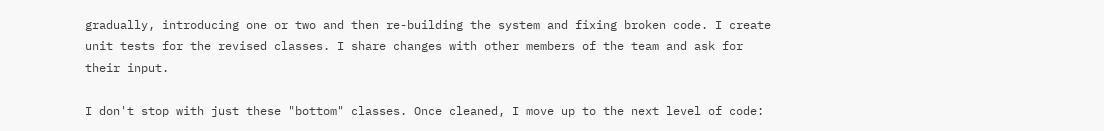gradually, introducing one or two and then re-building the system and fixing broken code. I create unit tests for the revised classes. I share changes with other members of the team and ask for their input.

I don't stop with just these "bottom" classes. Once cleaned, I move up to the next level of code: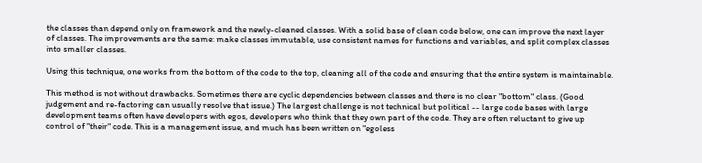the classes than depend only on framework and the newly-cleaned classes. With a solid base of clean code below, one can improve the next layer of classes. The improvements are the same: make classes immutable, use consistent names for functions and variables, and split complex classes into smaller classes.

Using this technique, one works from the bottom of the code to the top, cleaning all of the code and ensuring that the entire system is maintainable.

This method is not without drawbacks. Sometimes there are cyclic dependencies between classes and there is no clear "bottom" class. (Good judgement and re-factoring can usually resolve that issue.) The largest challenge is not technical but political -- large code bases with large development teams often have developers with egos, developers who think that they own part of the code. They are often reluctant to give up control of "their" code. This is a management issue, and much has been written on "egoless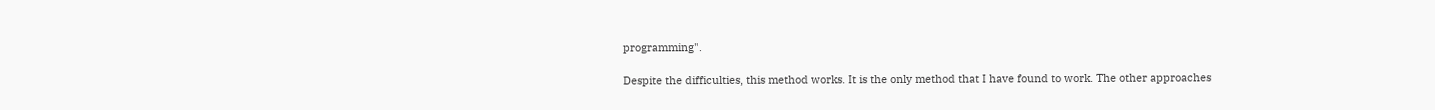programming".

Despite the difficulties, this method works. It is the only method that I have found to work. The other approaches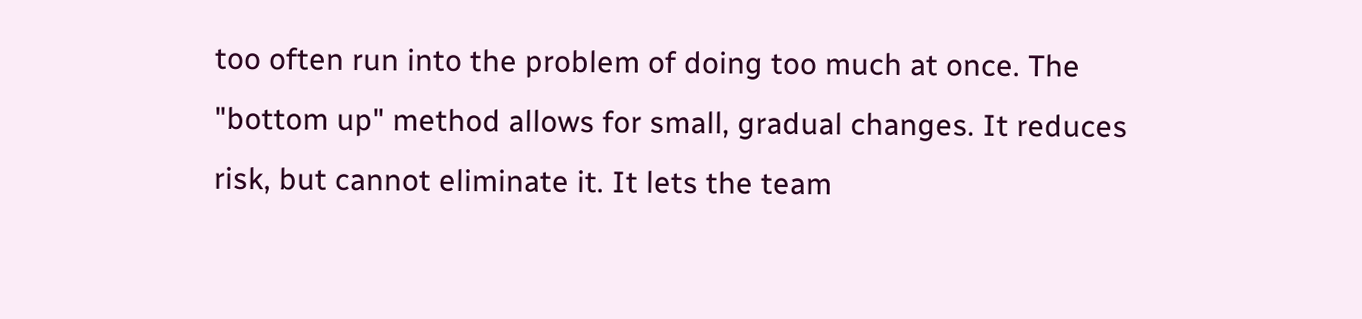too often run into the problem of doing too much at once. The "bottom up" method allows for small, gradual changes. It reduces risk, but cannot eliminate it. It lets the team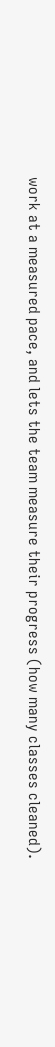work at a measured pace, and lets the team measure their progress (how many classes cleaned).